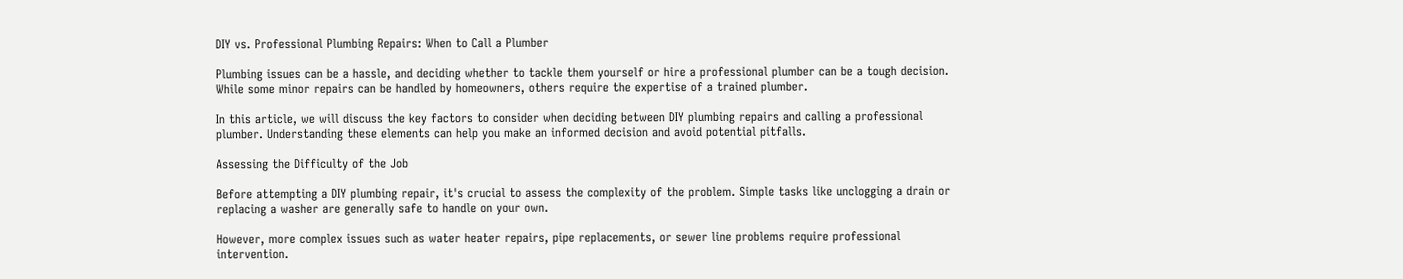DIY vs. Professional Plumbing Repairs: When to Call a Plumber

Plumbing issues can be a hassle, and deciding whether to tackle them yourself or hire a professional plumber can be a tough decision. While some minor repairs can be handled by homeowners, others require the expertise of a trained plumber.

In this article, we will discuss the key factors to consider when deciding between DIY plumbing repairs and calling a professional plumber. Understanding these elements can help you make an informed decision and avoid potential pitfalls.

Assessing the Difficulty of the Job

Before attempting a DIY plumbing repair, it's crucial to assess the complexity of the problem. Simple tasks like unclogging a drain or replacing a washer are generally safe to handle on your own.

However, more complex issues such as water heater repairs, pipe replacements, or sewer line problems require professional intervention.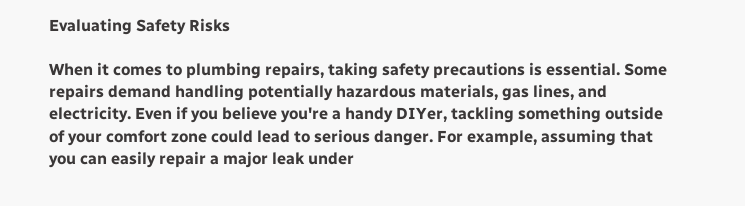Evaluating Safety Risks

When it comes to plumbing repairs, taking safety precautions is essential. Some repairs demand handling potentially hazardous materials, gas lines, and electricity. Even if you believe you're a handy DIYer, tackling something outside of your comfort zone could lead to serious danger. For example, assuming that you can easily repair a major leak under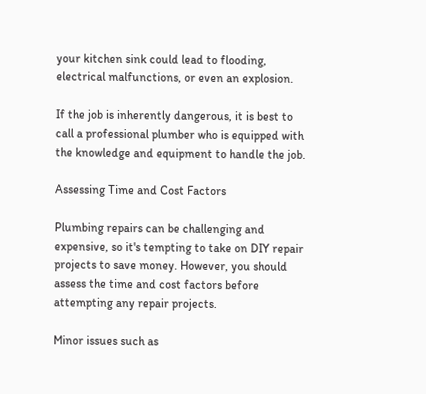your kitchen sink could lead to flooding, electrical malfunctions, or even an explosion.

If the job is inherently dangerous, it is best to call a professional plumber who is equipped with the knowledge and equipment to handle the job.

Assessing Time and Cost Factors

Plumbing repairs can be challenging and expensive, so it's tempting to take on DIY repair projects to save money. However, you should assess the time and cost factors before attempting any repair projects.

Minor issues such as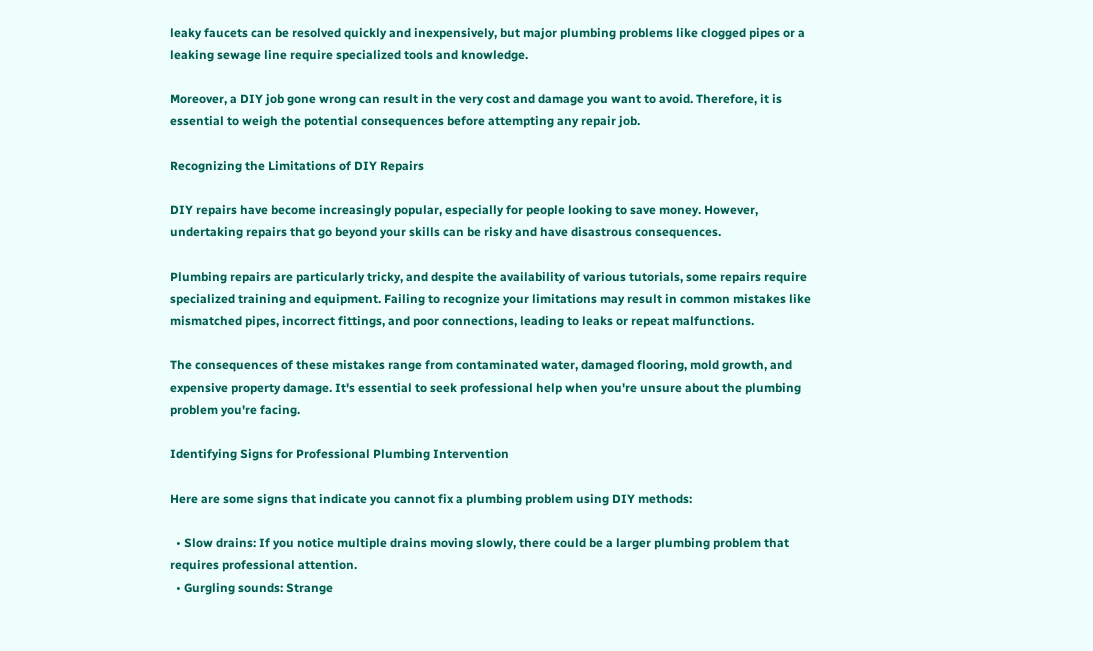leaky faucets can be resolved quickly and inexpensively, but major plumbing problems like clogged pipes or a leaking sewage line require specialized tools and knowledge.

Moreover, a DIY job gone wrong can result in the very cost and damage you want to avoid. Therefore, it is essential to weigh the potential consequences before attempting any repair job.

Recognizing the Limitations of DIY Repairs

DIY repairs have become increasingly popular, especially for people looking to save money. However, undertaking repairs that go beyond your skills can be risky and have disastrous consequences.

Plumbing repairs are particularly tricky, and despite the availability of various tutorials, some repairs require specialized training and equipment. Failing to recognize your limitations may result in common mistakes like mismatched pipes, incorrect fittings, and poor connections, leading to leaks or repeat malfunctions.

The consequences of these mistakes range from contaminated water, damaged flooring, mold growth, and expensive property damage. It's essential to seek professional help when you're unsure about the plumbing problem you're facing.

Identifying Signs for Professional Plumbing Intervention

Here are some signs that indicate you cannot fix a plumbing problem using DIY methods:

  • Slow drains: If you notice multiple drains moving slowly, there could be a larger plumbing problem that requires professional attention.
  • Gurgling sounds: Strange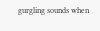gurgling sounds when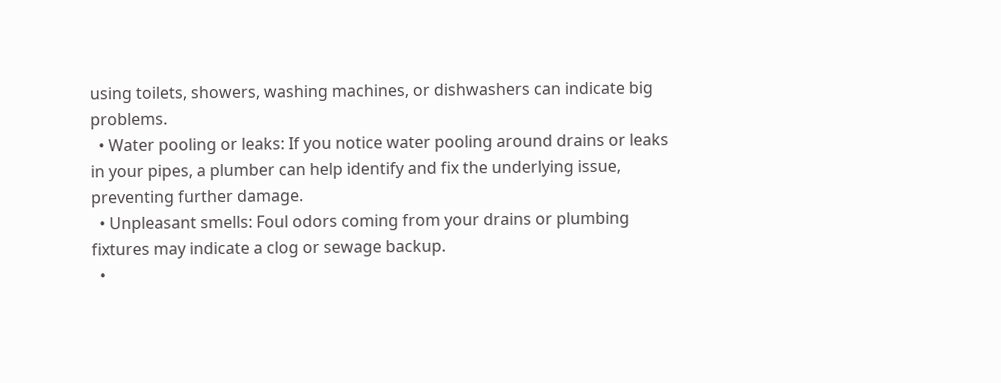using toilets, showers, washing machines, or dishwashers can indicate big problems.
  • Water pooling or leaks: If you notice water pooling around drains or leaks in your pipes, a plumber can help identify and fix the underlying issue, preventing further damage.
  • Unpleasant smells: Foul odors coming from your drains or plumbing fixtures may indicate a clog or sewage backup.
  •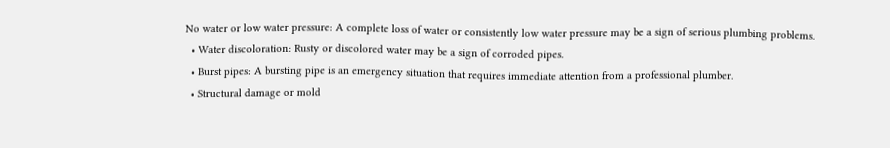No water or low water pressure: A complete loss of water or consistently low water pressure may be a sign of serious plumbing problems.
  • Water discoloration: Rusty or discolored water may be a sign of corroded pipes.
  • Burst pipes: A bursting pipe is an emergency situation that requires immediate attention from a professional plumber.
  • Structural damage or mold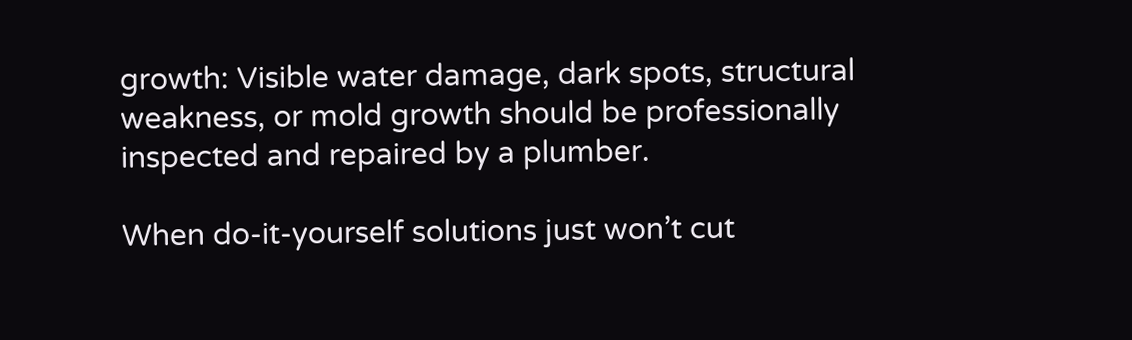growth: Visible water damage, dark spots, structural weakness, or mold growth should be professionally inspected and repaired by a plumber.

When do-it-yourself solutions just won’t cut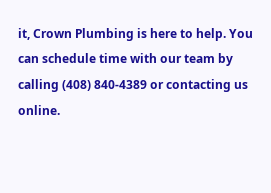it, Crown Plumbing is here to help. You can schedule time with our team by calling (408) 840-4389 or contacting us online.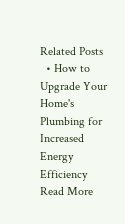Related Posts
  • How to Upgrade Your Home's Plumbing for Increased Energy Efficiency Read More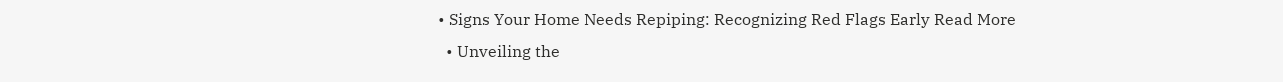• Signs Your Home Needs Repiping: Recognizing Red Flags Early Read More
  • Unveiling the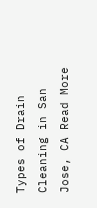Types of Drain Cleaning in San Jose, CA Read More